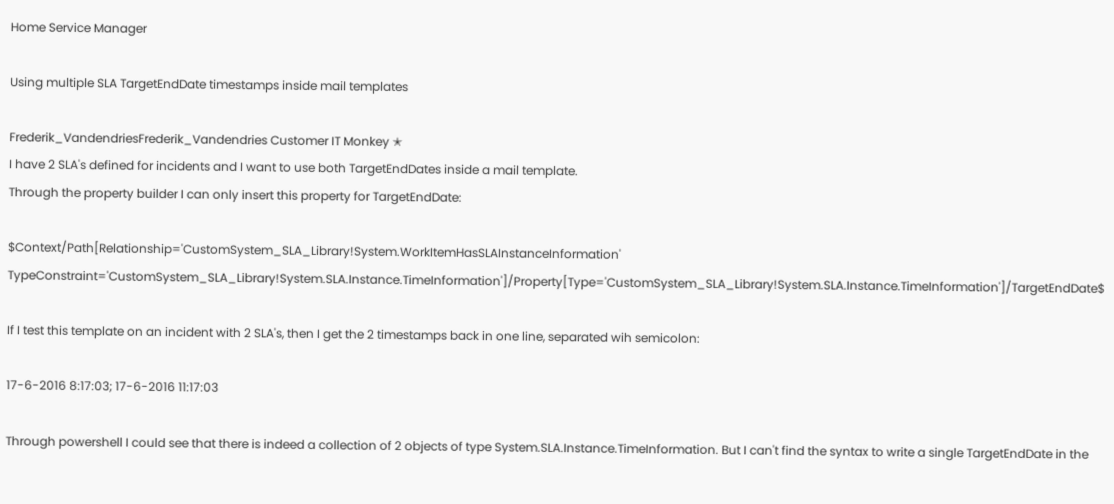Home Service Manager

Using multiple SLA TargetEndDate timestamps inside mail templates

Frederik_VandendriesFrederik_Vandendries Customer IT Monkey ✭
I have 2 SLA's defined for incidents and I want to use both TargetEndDates inside a mail template.
Through the property builder I can only insert this property for TargetEndDate:

$Context/Path[Relationship='CustomSystem_SLA_Library!System.WorkItemHasSLAInstanceInformation' TypeConstraint='CustomSystem_SLA_Library!System.SLA.Instance.TimeInformation']/Property[Type='CustomSystem_SLA_Library!System.SLA.Instance.TimeInformation']/TargetEndDate$

If I test this template on an incident with 2 SLA's, then I get the 2 timestamps back in one line, separated wih semicolon:

17-6-2016 8:17:03; 17-6-2016 11:17:03

Through powershell I could see that there is indeed a collection of 2 objects of type System.SLA.Instance.TimeInformation. But I can't find the syntax to write a single TargetEndDate in the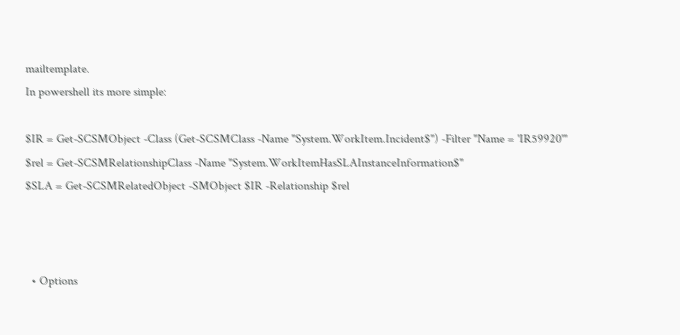mailtemplate.
In powershell its more simple:

$IR = Get-SCSMObject -Class (Get-SCSMClass -Name "System.WorkItem.Incident$") -Filter "Name = 'IR59920'"
$rel = Get-SCSMRelationshipClass -Name "System.WorkItemHasSLAInstanceInformation$"
$SLA = Get-SCSMRelatedObject -SMObject $IR -Relationship $rel



  • Options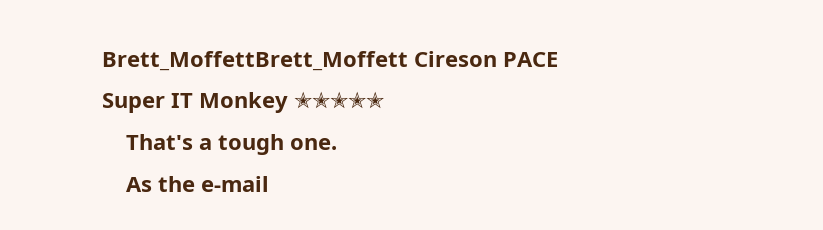Brett_MoffettBrett_Moffett Cireson PACE Super IT Monkey ✭✭✭✭✭
    That's a tough one.
    As the e-mail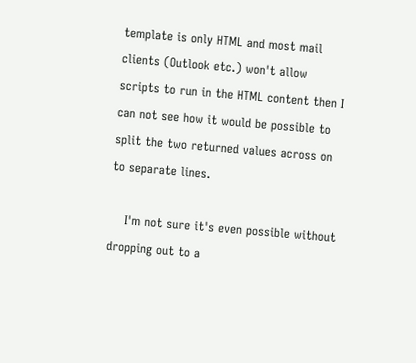template is only HTML and most mail clients (Outlook etc.) won't allow scripts to run in the HTML content then I can not see how it would be possible to split the two returned values across on to separate lines.

    I'm not sure it's even possible without dropping out to a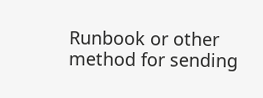Runbook or other method for sending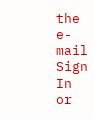the e-mail
Sign In or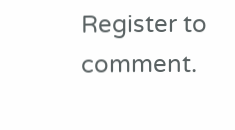Register to comment.